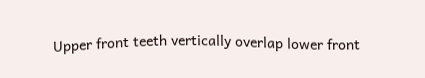Upper front teeth vertically overlap lower front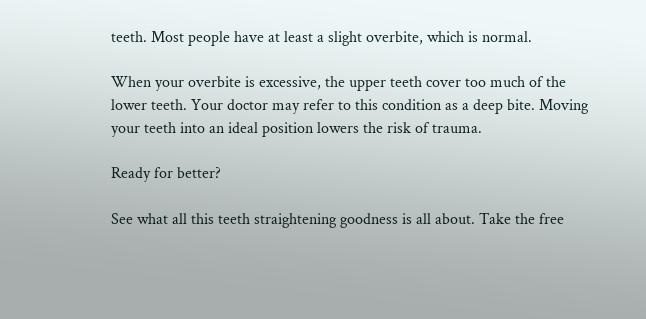teeth. Most people have at least a slight overbite, which is normal.

When your overbite is excessive, the upper teeth cover too much of the lower teeth. Your doctor may refer to this condition as a deep bite. Moving your teeth into an ideal position lowers the risk of trauma.

Ready for better?

See what all this teeth straightening goodness is all about. Take the free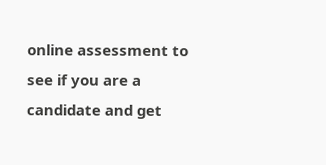online assessment to see if you are a candidate and get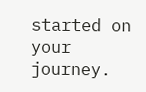started on your journey.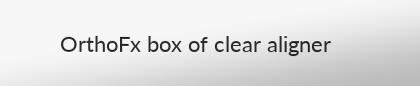OrthoFx box of clear aligner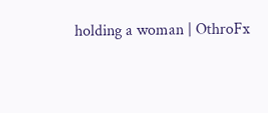holding a woman | OthroFx